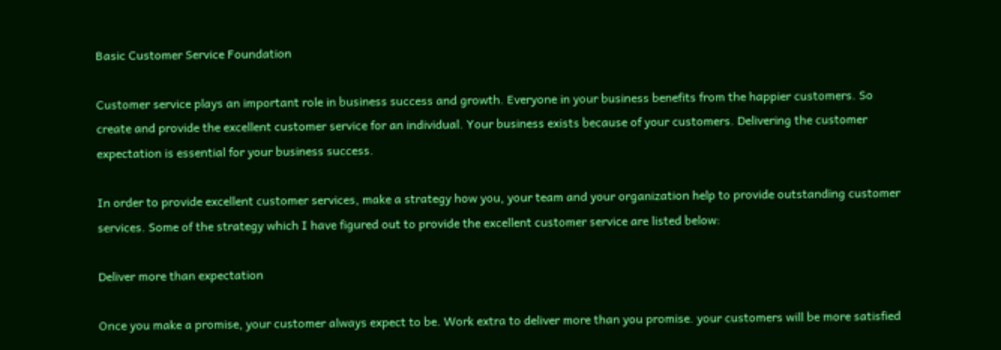Basic Customer Service Foundation

Customer service plays an important role in business success and growth. Everyone in your business benefits from the happier customers. So create and provide the excellent customer service for an individual. Your business exists because of your customers. Delivering the customer expectation is essential for your business success.

In order to provide excellent customer services, make a strategy how you, your team and your organization help to provide outstanding customer services. Some of the strategy which I have figured out to provide the excellent customer service are listed below:

Deliver more than expectation

Once you make a promise, your customer always expect to be. Work extra to deliver more than you promise. your customers will be more satisfied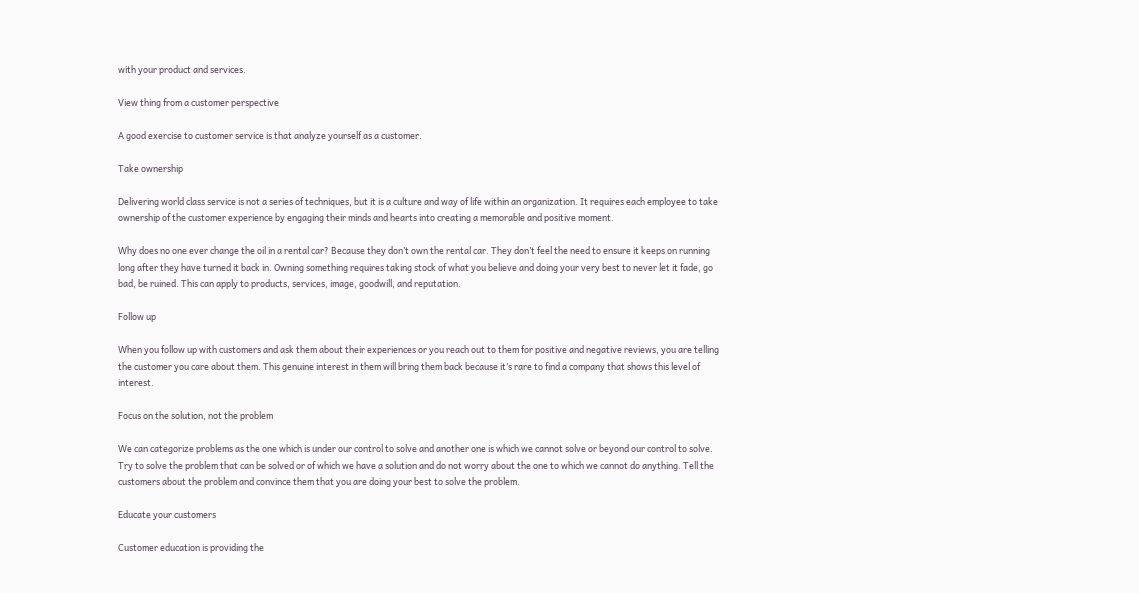with your product and services.

View thing from a customer perspective

A good exercise to customer service is that analyze yourself as a customer.

Take ownership

Delivering world class service is not a series of techniques, but it is a culture and way of life within an organization. It requires each employee to take ownership of the customer experience by engaging their minds and hearts into creating a memorable and positive moment.

Why does no one ever change the oil in a rental car? Because they don’t own the rental car. They don’t feel the need to ensure it keeps on running long after they have turned it back in. Owning something requires taking stock of what you believe and doing your very best to never let it fade, go bad, be ruined. This can apply to products, services, image, goodwill, and reputation.

Follow up

When you follow up with customers and ask them about their experiences or you reach out to them for positive and negative reviews, you are telling the customer you care about them. This genuine interest in them will bring them back because it’s rare to find a company that shows this level of interest.

Focus on the solution, not the problem

We can categorize problems as the one which is under our control to solve and another one is which we cannot solve or beyond our control to solve. Try to solve the problem that can be solved or of which we have a solution and do not worry about the one to which we cannot do anything. Tell the customers about the problem and convince them that you are doing your best to solve the problem.

Educate your customers

Customer education is providing the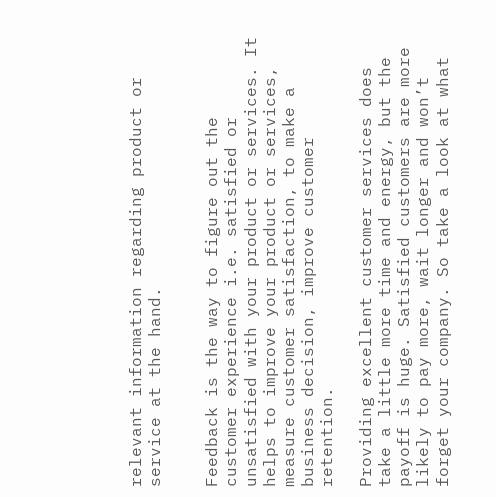relevant information regarding product or service at the hand.


Feedback is the way to figure out the customer experience i.e. satisfied or unsatisfied with your product or services. It helps to improve your product or services, measure customer satisfaction, to make a business decision, improve customer retention.

Providing excellent customer services does take a little more time and energy, but the payoff is huge. Satisfied customers are more likely to pay more, wait longer and won’t forget your company. So take a look at what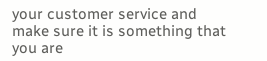your customer service and make sure it is something that you are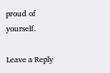proud of yourself.

Leave a Reply